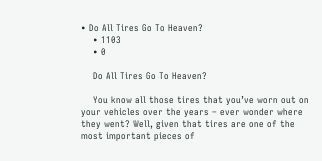• Do All Tires Go To Heaven?
    • 1103
    • 0

    Do All Tires Go To Heaven?

    You know all those tires that you’ve worn out on your vehicles over the years – ever wonder where they went? Well, given that tires are one of the most important pieces of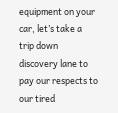equipment on your car, let’s take a trip down discovery lane to pay our respects to our tired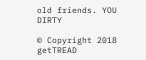old friends. YOU DIRTY

© Copyright 2018 getTREAD